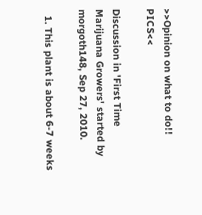>>Opinion on what to do!! PICS<<

Discussion in 'First Time Marijuana Growers' started by morgoth148, Sep 27, 2010.

  1. This plant is about 6-7 weeks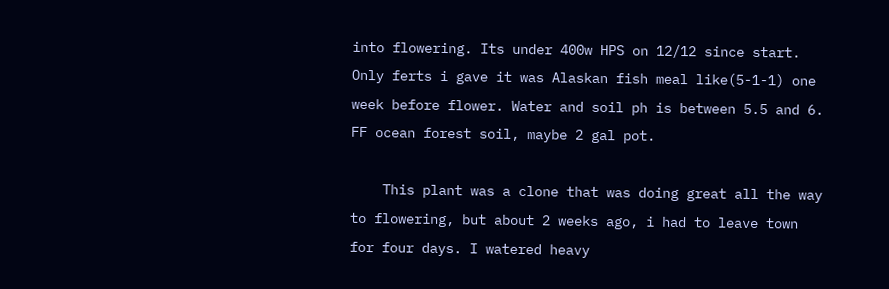into flowering. Its under 400w HPS on 12/12 since start. Only ferts i gave it was Alaskan fish meal like(5-1-1) one week before flower. Water and soil ph is between 5.5 and 6. FF ocean forest soil, maybe 2 gal pot.

    This plant was a clone that was doing great all the way to flowering, but about 2 weeks ago, i had to leave town for four days. I watered heavy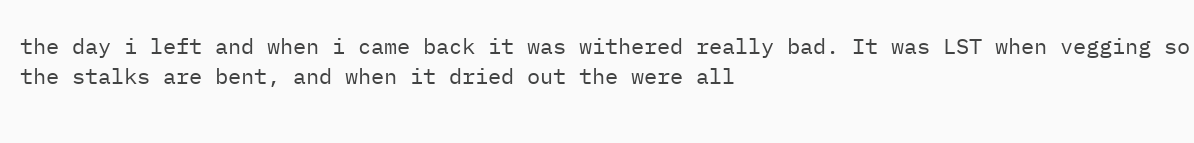the day i left and when i came back it was withered really bad. It was LST when vegging so the stalks are bent, and when it dried out the were all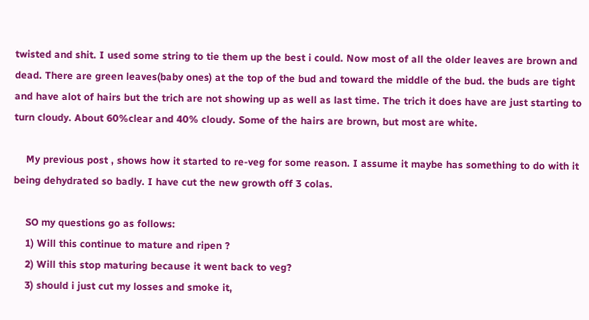twisted and shit. I used some string to tie them up the best i could. Now most of all the older leaves are brown and dead. There are green leaves(baby ones) at the top of the bud and toward the middle of the bud. the buds are tight and have alot of hairs but the trich are not showing up as well as last time. The trich it does have are just starting to turn cloudy. About 60%clear and 40% cloudy. Some of the hairs are brown, but most are white.

    My previous post , shows how it started to re-veg for some reason. I assume it maybe has something to do with it being dehydrated so badly. I have cut the new growth off 3 colas.

    SO my questions go as follows:
    1) Will this continue to mature and ripen ?
    2) Will this stop maturing because it went back to veg?
    3) should i just cut my losses and smoke it,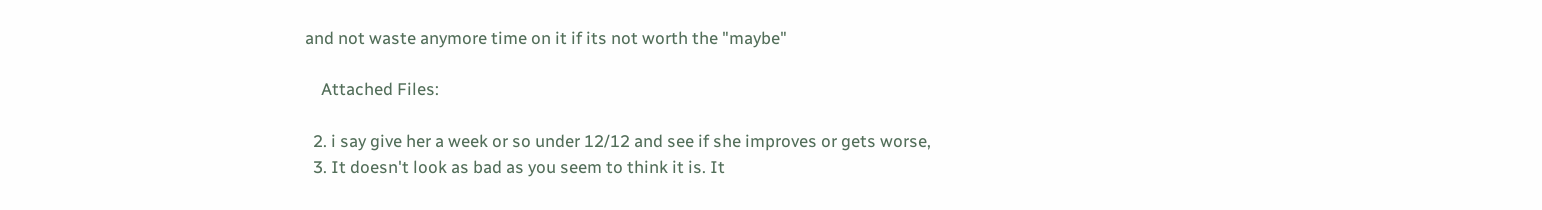and not waste anymore time on it if its not worth the "maybe"

    Attached Files:

  2. i say give her a week or so under 12/12 and see if she improves or gets worse,
  3. It doesn't look as bad as you seem to think it is. It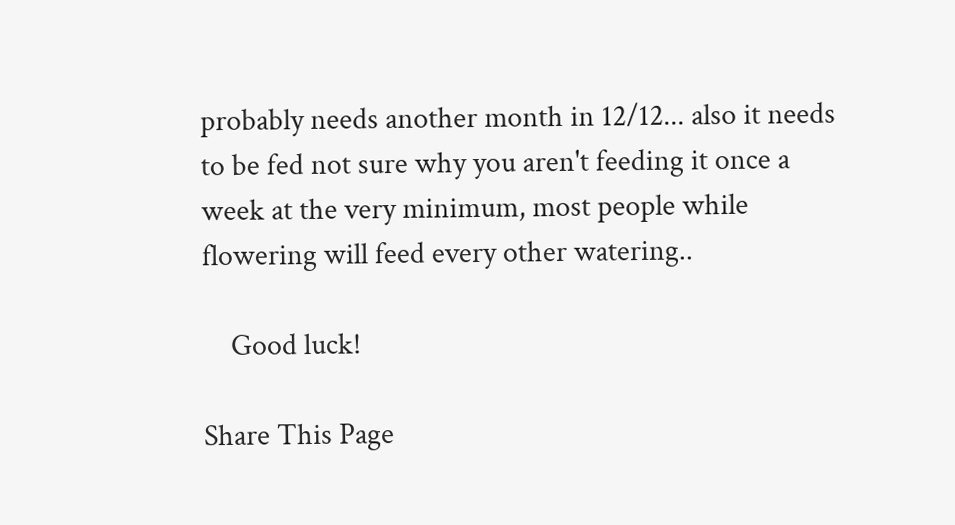probably needs another month in 12/12... also it needs to be fed not sure why you aren't feeding it once a week at the very minimum, most people while flowering will feed every other watering..

    Good luck!

Share This Page